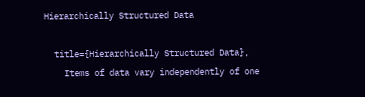Hierarchically Structured Data

  title={Hierarchically Structured Data},
    Items of data vary independently of one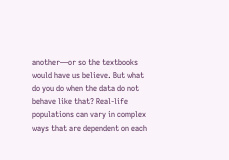another—or so the textbooks would have us believe. But what do you do when the data do not behave like that? Real-life populations can vary in complex ways that are dependent on each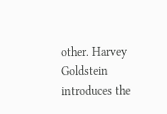other. Harvey Goldstein introduces the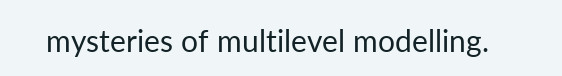mysteries of multilevel modelling.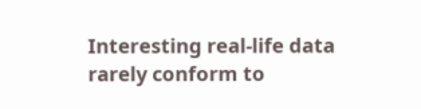Interesting real-life data rarely conform to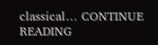classical… CONTINUE READING